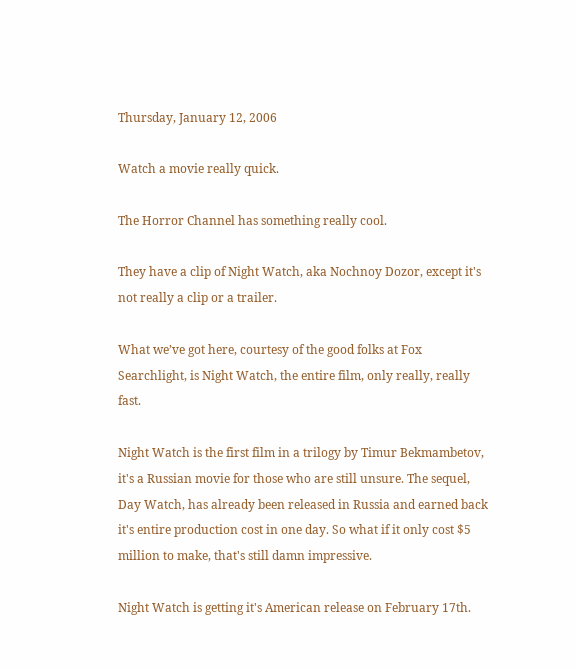Thursday, January 12, 2006

Watch a movie really quick.

The Horror Channel has something really cool.

They have a clip of Night Watch, aka Nochnoy Dozor, except it's not really a clip or a trailer.

What we’ve got here, courtesy of the good folks at Fox Searchlight, is Night Watch, the entire film, only really, really fast.

Night Watch is the first film in a trilogy by Timur Bekmambetov, it's a Russian movie for those who are still unsure. The sequel, Day Watch, has already been released in Russia and earned back it's entire production cost in one day. So what if it only cost $5 million to make, that's still damn impressive.

Night Watch is getting it's American release on February 17th.